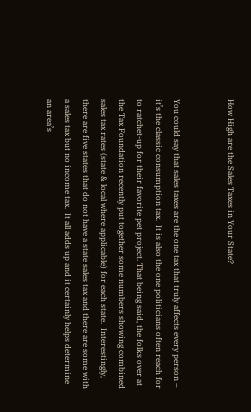How High are the Sales Taxes in Your State?


You could say that sales taxes are the one tax that truly affects every person – it’s the classic consumption tax.  It is also the one politicians often reach for to ratchet-up for their favorite pet project. That being said, the folks over at the Tax Foundation recently put together some numbers showing combined sales tax rates (state & local where applicable) for each state.  Interestingly, there are five states that do not have a state sales tax and there are some with a sales tax but no income tax.  It all adds up and it certainly helps determine an area’s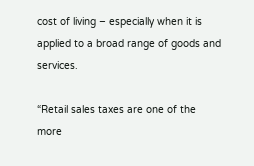cost of living – especially when it is applied to a broad range of goods and services.

“Retail sales taxes are one of the more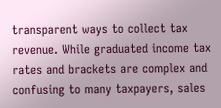transparent ways to collect tax revenue. While graduated income tax rates and brackets are complex and confusing to many taxpayers, sales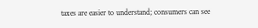taxes are easier to understand; consumers can see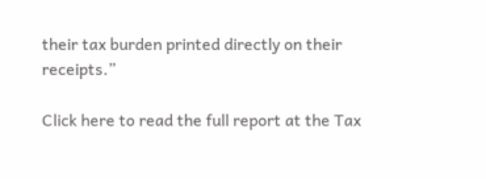their tax burden printed directly on their receipts.”

Click here to read the full report at the Tax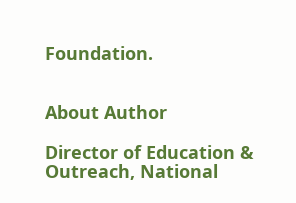Foundation.


About Author

Director of Education & Outreach, National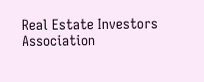Real Estate Investors Association